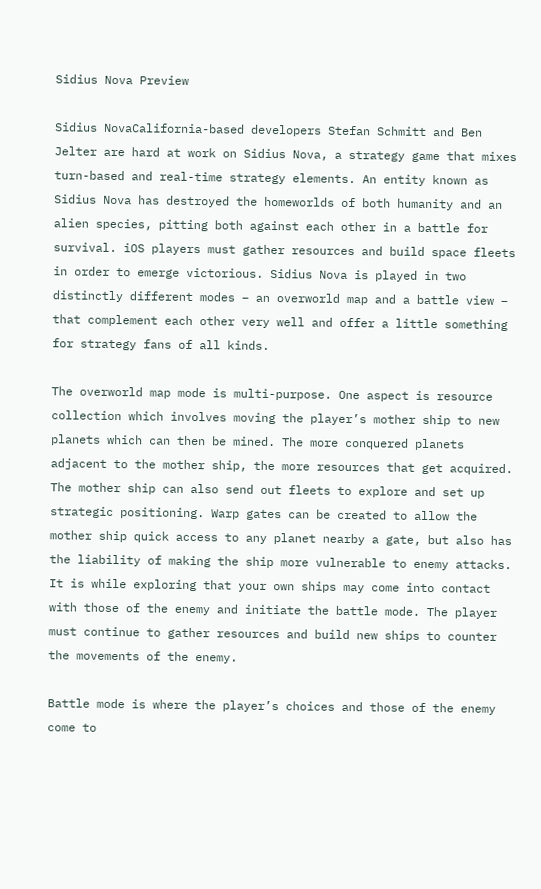Sidius Nova Preview

Sidius NovaCalifornia-based developers Stefan Schmitt and Ben Jelter are hard at work on Sidius Nova, a strategy game that mixes turn-based and real-time strategy elements. An entity known as Sidius Nova has destroyed the homeworlds of both humanity and an alien species, pitting both against each other in a battle for survival. iOS players must gather resources and build space fleets in order to emerge victorious. Sidius Nova is played in two distinctly different modes – an overworld map and a battle view – that complement each other very well and offer a little something for strategy fans of all kinds.

The overworld map mode is multi-purpose. One aspect is resource collection which involves moving the player’s mother ship to new planets which can then be mined. The more conquered planets adjacent to the mother ship, the more resources that get acquired. The mother ship can also send out fleets to explore and set up strategic positioning. Warp gates can be created to allow the mother ship quick access to any planet nearby a gate, but also has the liability of making the ship more vulnerable to enemy attacks. It is while exploring that your own ships may come into contact with those of the enemy and initiate the battle mode. The player must continue to gather resources and build new ships to counter the movements of the enemy.

Battle mode is where the player’s choices and those of the enemy come to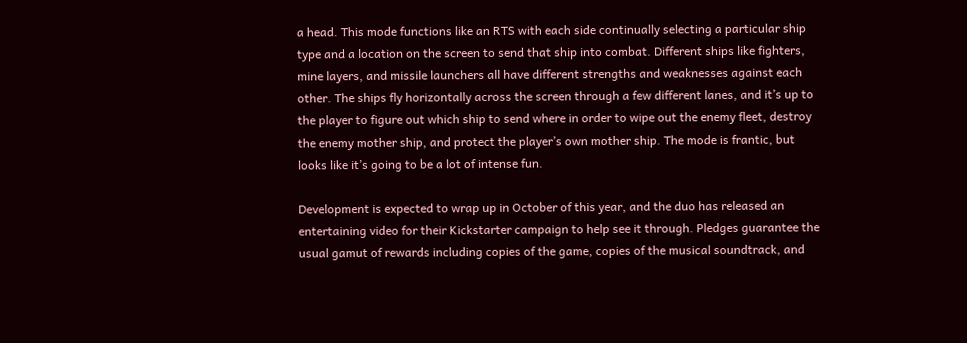a head. This mode functions like an RTS with each side continually selecting a particular ship type and a location on the screen to send that ship into combat. Different ships like fighters, mine layers, and missile launchers all have different strengths and weaknesses against each other. The ships fly horizontally across the screen through a few different lanes, and it’s up to the player to figure out which ship to send where in order to wipe out the enemy fleet, destroy the enemy mother ship, and protect the player’s own mother ship. The mode is frantic, but looks like it’s going to be a lot of intense fun.

Development is expected to wrap up in October of this year, and the duo has released an entertaining video for their Kickstarter campaign to help see it through. Pledges guarantee the usual gamut of rewards including copies of the game, copies of the musical soundtrack, and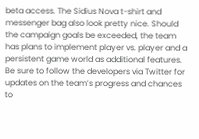beta access. The Sidius Nova t-shirt and messenger bag also look pretty nice. Should the campaign goals be exceeded, the team has plans to implement player vs. player and a persistent game world as additional features. Be sure to follow the developers via Twitter for updates on the team’s progress and chances to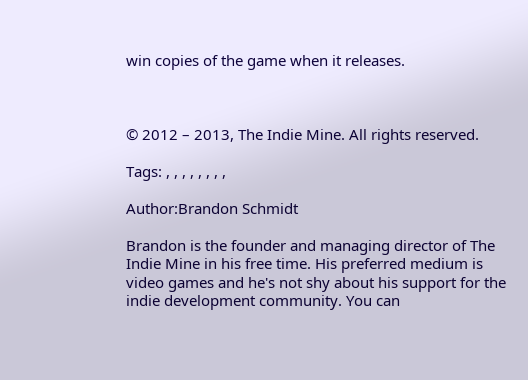win copies of the game when it releases.



© 2012 – 2013, The Indie Mine. All rights reserved.

Tags: , , , , , , , ,

Author:Brandon Schmidt

Brandon is the founder and managing director of The Indie Mine in his free time. His preferred medium is video games and he's not shy about his support for the indie development community. You can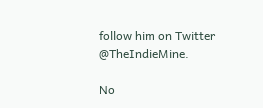follow him on Twitter @TheIndieMine.

No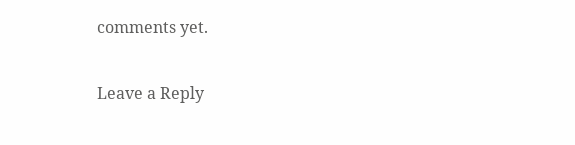comments yet.

Leave a Reply